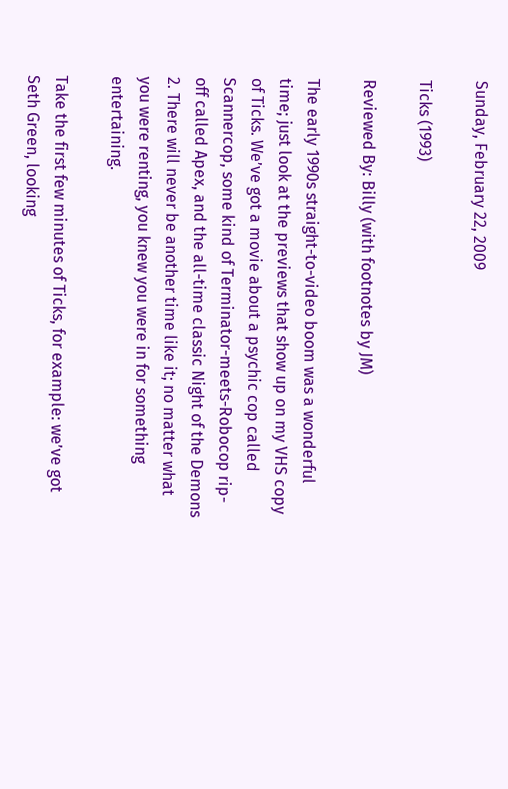Sunday, February 22, 2009

Ticks (1993)

Reviewed By: Billy (with footnotes by JM)

The early 1990s straight-to-video boom was a wonderful time; just look at the previews that show up on my VHS copy of Ticks. We’ve got a movie about a psychic cop called Scannercop, some kind of Terminator-meets-Robocop rip-off called Apex, and the all-time classic Night of the Demons 2. There will never be another time like it; no matter what you were renting, you knew you were in for something entertaining.

Take the first few minutes of Ticks, for example: we’ve got Seth Green, looking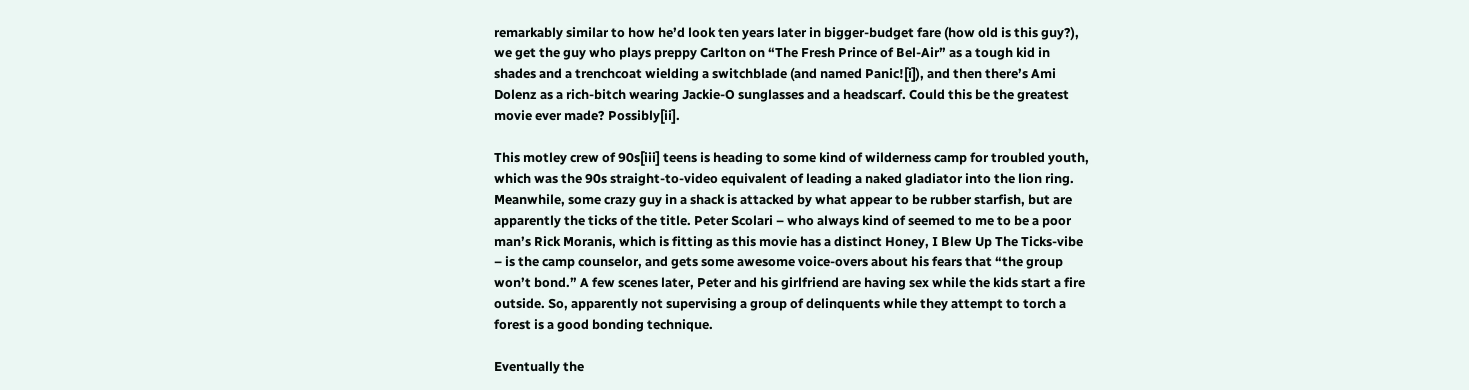remarkably similar to how he’d look ten years later in bigger-budget fare (how old is this guy?), we get the guy who plays preppy Carlton on “The Fresh Prince of Bel-Air” as a tough kid in shades and a trenchcoat wielding a switchblade (and named Panic![i]), and then there’s Ami Dolenz as a rich-bitch wearing Jackie-O sunglasses and a headscarf. Could this be the greatest movie ever made? Possibly[ii].

This motley crew of 90s[iii] teens is heading to some kind of wilderness camp for troubled youth, which was the 90s straight-to-video equivalent of leading a naked gladiator into the lion ring. Meanwhile, some crazy guy in a shack is attacked by what appear to be rubber starfish, but are apparently the ticks of the title. Peter Scolari – who always kind of seemed to me to be a poor man’s Rick Moranis, which is fitting as this movie has a distinct Honey, I Blew Up The Ticks-vibe – is the camp counselor, and gets some awesome voice-overs about his fears that “the group won’t bond.” A few scenes later, Peter and his girlfriend are having sex while the kids start a fire outside. So, apparently not supervising a group of delinquents while they attempt to torch a forest is a good bonding technique.

Eventually the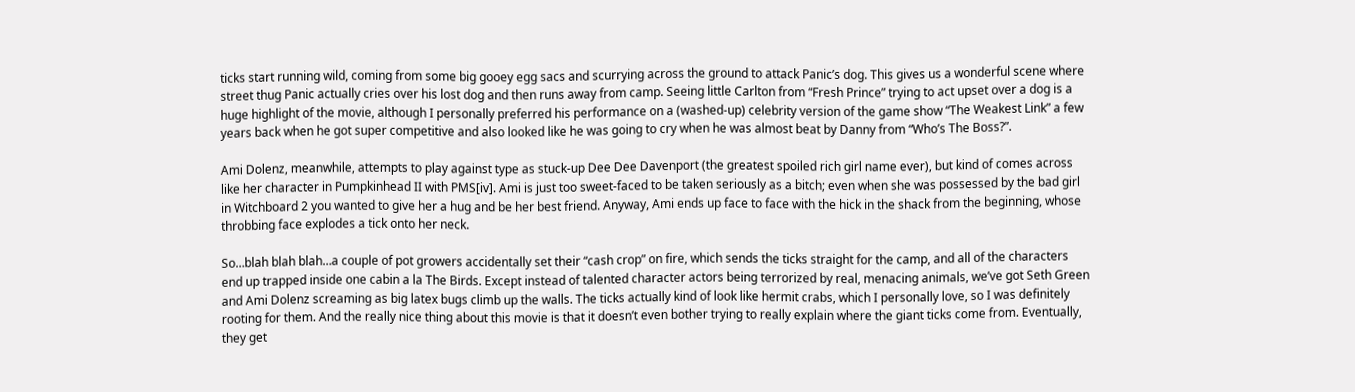ticks start running wild, coming from some big gooey egg sacs and scurrying across the ground to attack Panic’s dog. This gives us a wonderful scene where street thug Panic actually cries over his lost dog and then runs away from camp. Seeing little Carlton from “Fresh Prince” trying to act upset over a dog is a huge highlight of the movie, although I personally preferred his performance on a (washed-up) celebrity version of the game show “The Weakest Link” a few years back when he got super competitive and also looked like he was going to cry when he was almost beat by Danny from “Who’s The Boss?”.

Ami Dolenz, meanwhile, attempts to play against type as stuck-up Dee Dee Davenport (the greatest spoiled rich girl name ever), but kind of comes across like her character in Pumpkinhead II with PMS[iv]. Ami is just too sweet-faced to be taken seriously as a bitch; even when she was possessed by the bad girl in Witchboard 2 you wanted to give her a hug and be her best friend. Anyway, Ami ends up face to face with the hick in the shack from the beginning, whose throbbing face explodes a tick onto her neck.

So…blah blah blah…a couple of pot growers accidentally set their “cash crop” on fire, which sends the ticks straight for the camp, and all of the characters end up trapped inside one cabin a la The Birds. Except instead of talented character actors being terrorized by real, menacing animals, we’ve got Seth Green and Ami Dolenz screaming as big latex bugs climb up the walls. The ticks actually kind of look like hermit crabs, which I personally love, so I was definitely rooting for them. And the really nice thing about this movie is that it doesn’t even bother trying to really explain where the giant ticks come from. Eventually, they get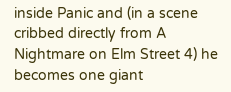inside Panic and (in a scene cribbed directly from A Nightmare on Elm Street 4) he becomes one giant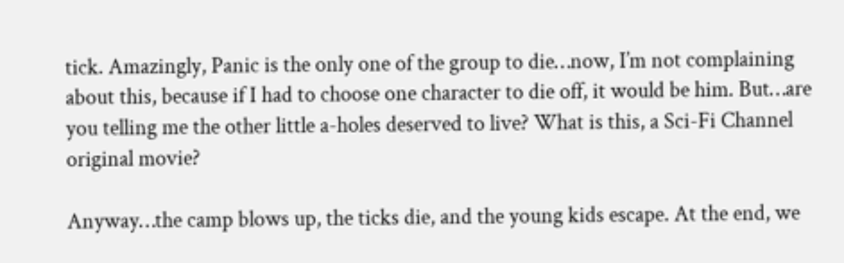tick. Amazingly, Panic is the only one of the group to die…now, I’m not complaining about this, because if I had to choose one character to die off, it would be him. But…are you telling me the other little a-holes deserved to live? What is this, a Sci-Fi Channel original movie?

Anyway…the camp blows up, the ticks die, and the young kids escape. At the end, we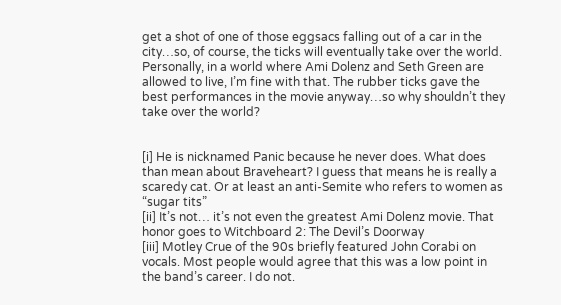get a shot of one of those eggsacs falling out of a car in the city…so, of course, the ticks will eventually take over the world. Personally, in a world where Ami Dolenz and Seth Green are allowed to live, I’m fine with that. The rubber ticks gave the best performances in the movie anyway…so why shouldn’t they take over the world?


[i] He is nicknamed Panic because he never does. What does than mean about Braveheart? I guess that means he is really a scaredy cat. Or at least an anti-Semite who refers to women as “sugar tits”
[ii] It’s not… it’s not even the greatest Ami Dolenz movie. That honor goes to Witchboard 2: The Devil’s Doorway
[iii] Motley Crue of the 90s briefly featured John Corabi on vocals. Most people would agree that this was a low point in the band’s career. I do not.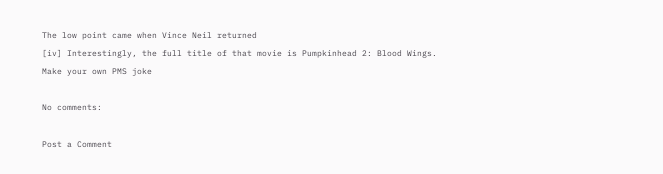The low point came when Vince Neil returned
[iv] Interestingly, the full title of that movie is Pumpkinhead 2: Blood Wings. Make your own PMS joke

No comments:

Post a Comment